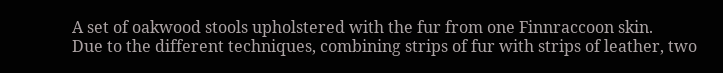A set of oakwood stools upholstered with the fur from one Finnraccoon skin.
Due to the different techniques, combining strips of fur with strips of leather, two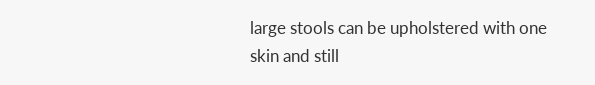large stools can be upholstered with one skin and still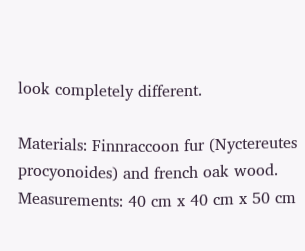look completely different.

Materials: Finnraccoon fur (Nyctereutes procyonoides) and french oak wood.
Measurements: 40 cm x 40 cm x 50 cm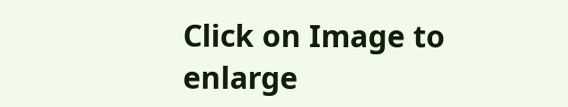Click on Image to enlarge